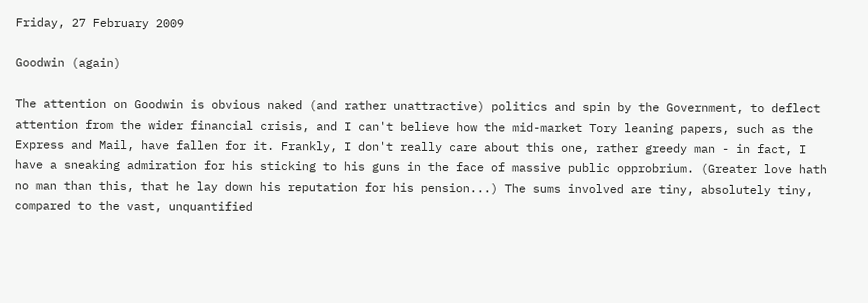Friday, 27 February 2009

Goodwin (again)

The attention on Goodwin is obvious naked (and rather unattractive) politics and spin by the Government, to deflect attention from the wider financial crisis, and I can't believe how the mid-market Tory leaning papers, such as the Express and Mail, have fallen for it. Frankly, I don't really care about this one, rather greedy man - in fact, I have a sneaking admiration for his sticking to his guns in the face of massive public opprobrium. (Greater love hath no man than this, that he lay down his reputation for his pension...) The sums involved are tiny, absolutely tiny, compared to the vast, unquantified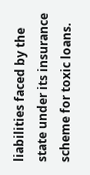liabilities faced by the state under its insurance scheme for toxic loans.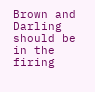Brown and Darling should be in the firing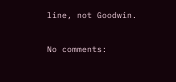line, not Goodwin.

No comments: